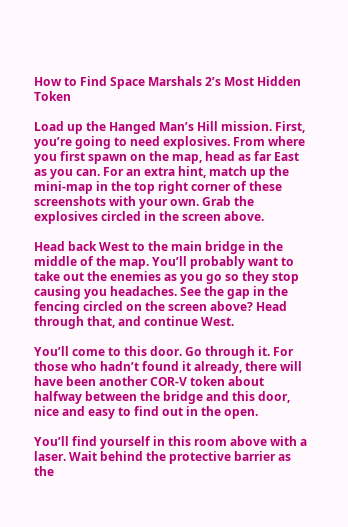How to Find Space Marshals 2’s Most Hidden Token

Load up the Hanged Man’s Hill mission. First, you’re going to need explosives. From where you first spawn on the map, head as far East as you can. For an extra hint, match up the mini-map in the top right corner of these screenshots with your own. Grab the explosives circled in the screen above.

Head back West to the main bridge in the middle of the map. You’ll probably want to take out the enemies as you go so they stop causing you headaches. See the gap in the fencing circled on the screen above? Head through that, and continue West.

You’ll come to this door. Go through it. For those who hadn’t found it already, there will have been another COR-V token about halfway between the bridge and this door, nice and easy to find out in the open.

You’ll find yourself in this room above with a laser. Wait behind the protective barrier as the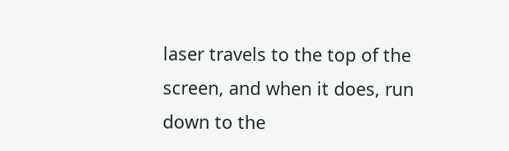laser travels to the top of the screen, and when it does, run down to the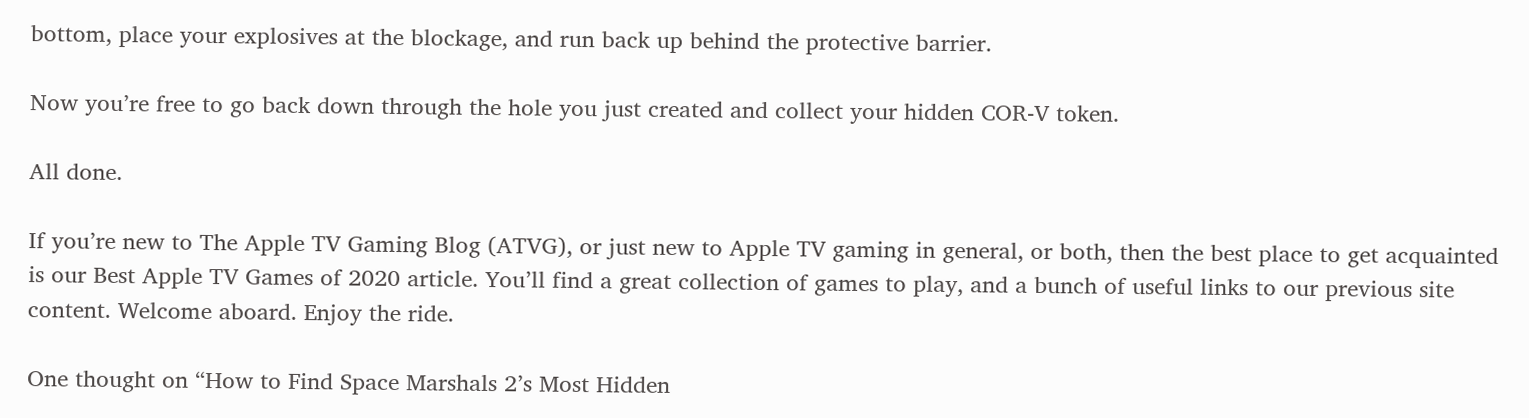bottom, place your explosives at the blockage, and run back up behind the protective barrier.

Now you’re free to go back down through the hole you just created and collect your hidden COR-V token.

All done.

If you’re new to The Apple TV Gaming Blog (ATVG), or just new to Apple TV gaming in general, or both, then the best place to get acquainted is our Best Apple TV Games of 2020 article. You’ll find a great collection of games to play, and a bunch of useful links to our previous site content. Welcome aboard. Enjoy the ride.

One thought on “How to Find Space Marshals 2’s Most Hidden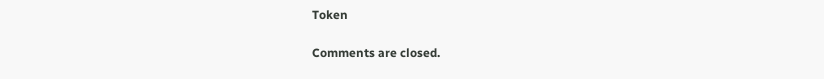Token

Comments are closed.